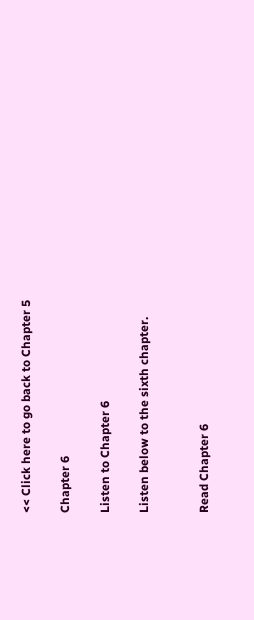<< Click here to go back to Chapter 5

Chapter 6

Listen to Chapter 6

Listen below to the sixth chapter.


Read Chapter 6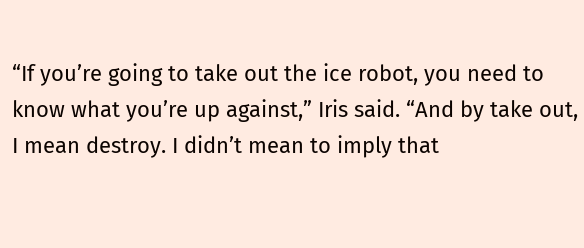“If you’re going to take out the ice robot, you need to know what you’re up against,” Iris said. “And by take out, I mean destroy. I didn’t mean to imply that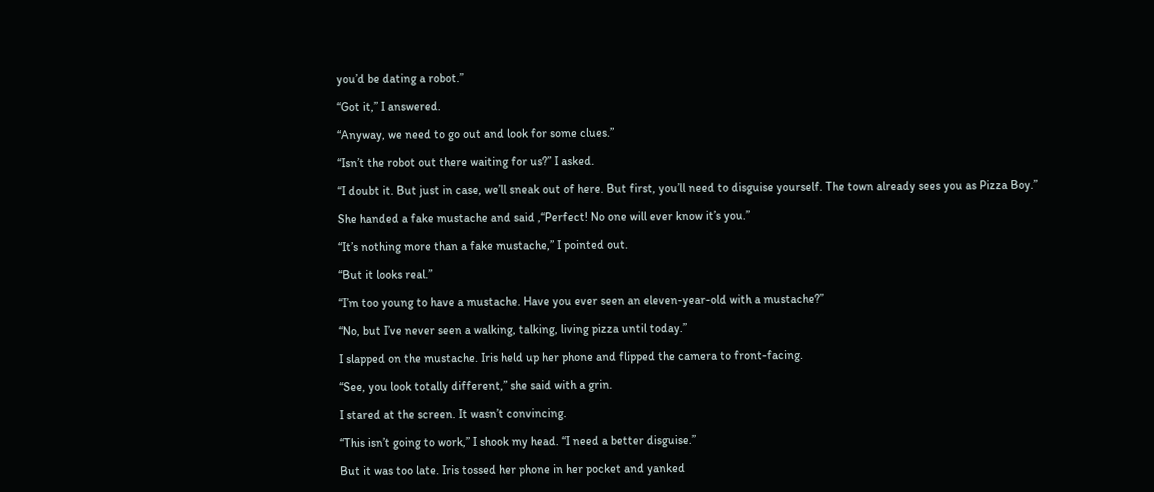you’d be dating a robot.”

“Got it,” I answered.

“Anyway, we need to go out and look for some clues.”

“Isn’t the robot out there waiting for us?” I asked.

“I doubt it. But just in case, we’ll sneak out of here. But first, you’ll need to disguise yourself. The town already sees you as Pizza Boy.”

She handed a fake mustache and said ,“Perfect! No one will ever know it’s you.”

“It’s nothing more than a fake mustache,” I pointed out.

“But it looks real.”

“I’m too young to have a mustache. Have you ever seen an eleven-year-old with a mustache?”

“No, but I’ve never seen a walking, talking, living pizza until today.”

I slapped on the mustache. Iris held up her phone and flipped the camera to front-facing.

“See, you look totally different,” she said with a grin.

I stared at the screen. It wasn’t convincing.

“This isn’t going to work,” I shook my head. “I need a better disguise.”

But it was too late. Iris tossed her phone in her pocket and yanked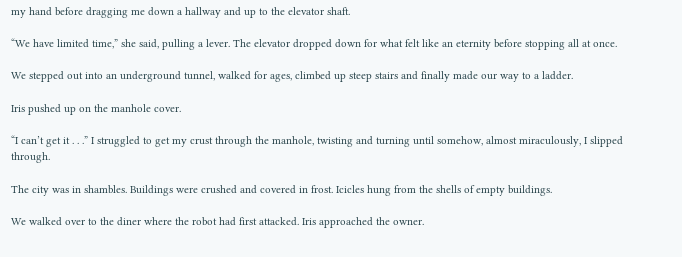my hand before dragging me down a hallway and up to the elevator shaft.

“We have limited time,” she said, pulling a lever. The elevator dropped down for what felt like an eternity before stopping all at once.

We stepped out into an underground tunnel, walked for ages, climbed up steep stairs and finally made our way to a ladder.

Iris pushed up on the manhole cover.

“I can’t get it . . .” I struggled to get my crust through the manhole, twisting and turning until somehow, almost miraculously, I slipped through.

The city was in shambles. Buildings were crushed and covered in frost. Icicles hung from the shells of empty buildings.

We walked over to the diner where the robot had first attacked. Iris approached the owner.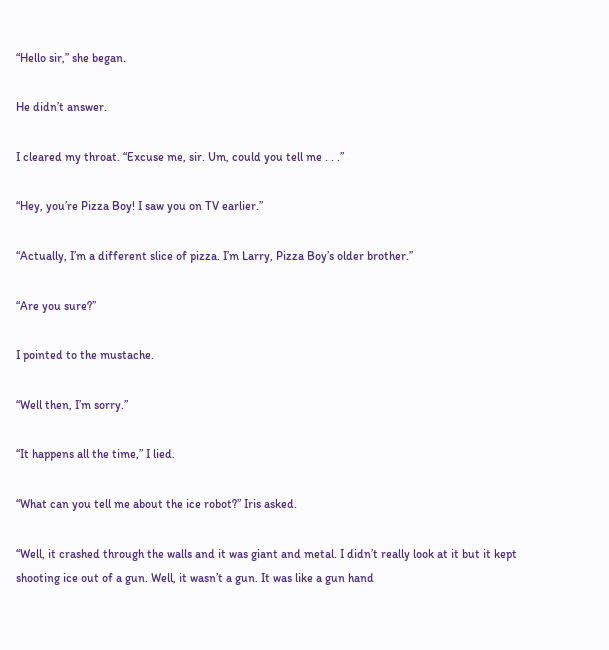“Hello sir,” she began.

He didn’t answer.

I cleared my throat. “Excuse me, sir. Um, could you tell me . . .”

“Hey, you’re Pizza Boy! I saw you on TV earlier.”

“Actually, I’m a different slice of pizza. I’m Larry, Pizza Boy’s older brother.”

“Are you sure?”

I pointed to the mustache.

“Well then, I’m sorry.”

“It happens all the time,” I lied.

“What can you tell me about the ice robot?” Iris asked.

“Well, it crashed through the walls and it was giant and metal. I didn’t really look at it but it kept shooting ice out of a gun. Well, it wasn’t a gun. It was like a gun hand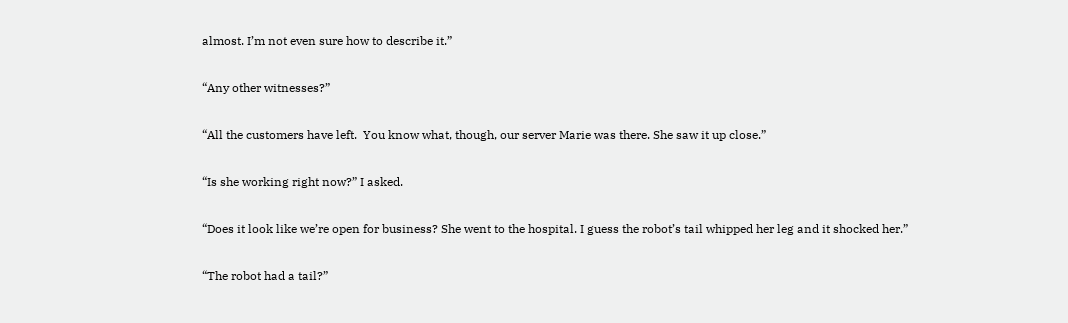almost. I’m not even sure how to describe it.”

“Any other witnesses?”

“All the customers have left.  You know what, though, our server Marie was there. She saw it up close.”

“Is she working right now?” I asked.

“Does it look like we’re open for business? She went to the hospital. I guess the robot’s tail whipped her leg and it shocked her.”

“The robot had a tail?”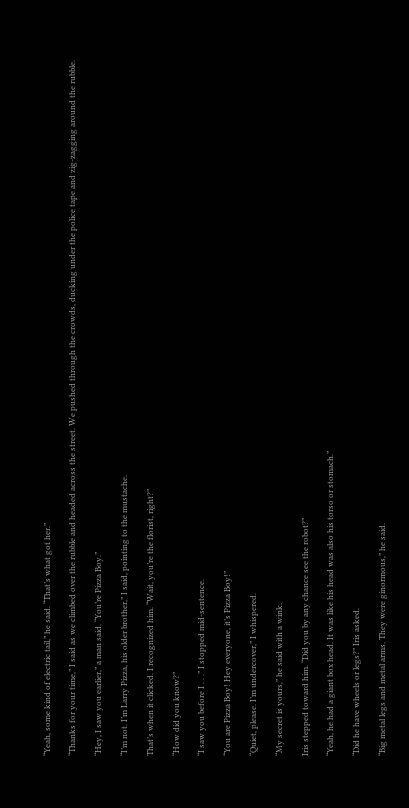“Yeah, some kind of electric tail,” he said. “That’s what got her.”

“Thanks for your time,” I said as we climbed over the rubble and headed across the street. We pushed through the crowds, ducking under the police tape and zig-zagging around the rubble.

“Hey, I saw you earlier,” a man said. “You’re Pizza Boy.”

“I’m not. I’m Larry Pizza, his older brother,” I said, pointing to the mustache.

That’s when it clicked. I recognized him. “Wait, you’re the florist, right?”

“How did you know?”

“I saw you before I . . .” I stopped mid-sentence.

“You are Pizza Boy! Hey everyone, it’s Pizza Boy!”

“Quiet, please. I’m undercover,” I whispered.

“My secret is yours,” he said with a wink.

Iris stepped toward him. “Did you by any chance see the robot?”

“Yeah, he had a giant box head. It was like his head was also his torso or stomach.”

“Did he have wheels or legs?” Iris asked.

“Big metal legs and metal arms. They were ginormous,” he said.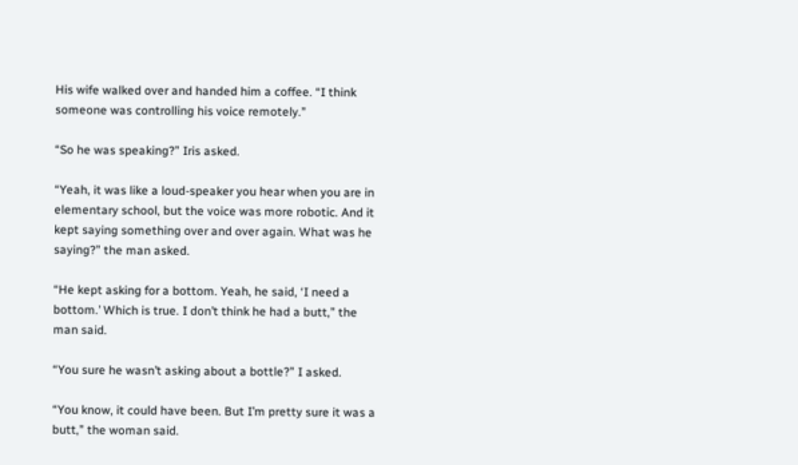His wife walked over and handed him a coffee. “I think someone was controlling his voice remotely.”

“So he was speaking?” Iris asked.

“Yeah, it was like a loud-speaker you hear when you are in elementary school, but the voice was more robotic. And it kept saying something over and over again. What was he saying?” the man asked.

“He kept asking for a bottom. Yeah, he said, ‘I need a bottom.’ Which is true. I don’t think he had a butt,” the man said.

“You sure he wasn’t asking about a bottle?” I asked.

“You know, it could have been. But I’m pretty sure it was a butt,” the woman said.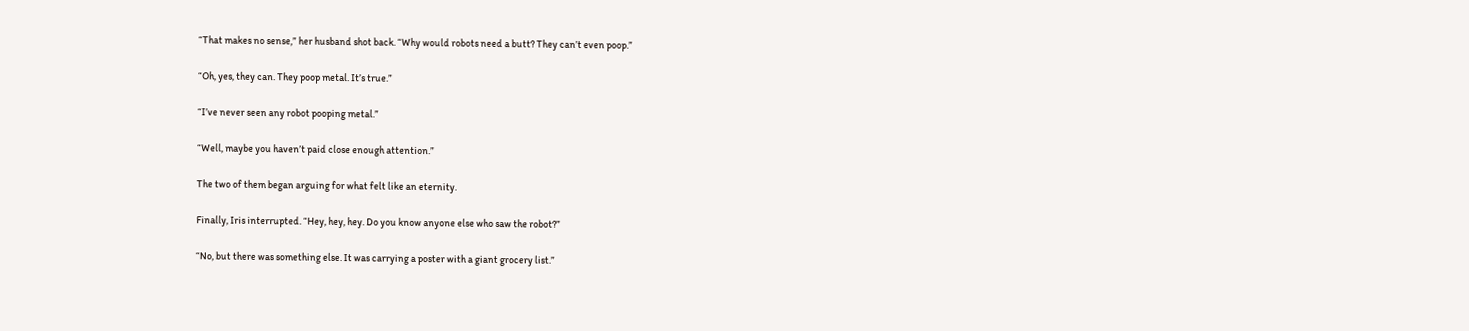“That makes no sense,” her husband shot back. “Why would robots need a butt? They can’t even poop.”

“Oh, yes, they can. They poop metal. It’s true.”

“I’ve never seen any robot pooping metal.”

“Well, maybe you haven’t paid close enough attention.”

The two of them began arguing for what felt like an eternity.

Finally, Iris interrupted. “Hey, hey, hey. Do you know anyone else who saw the robot?”

“No, but there was something else. It was carrying a poster with a giant grocery list.”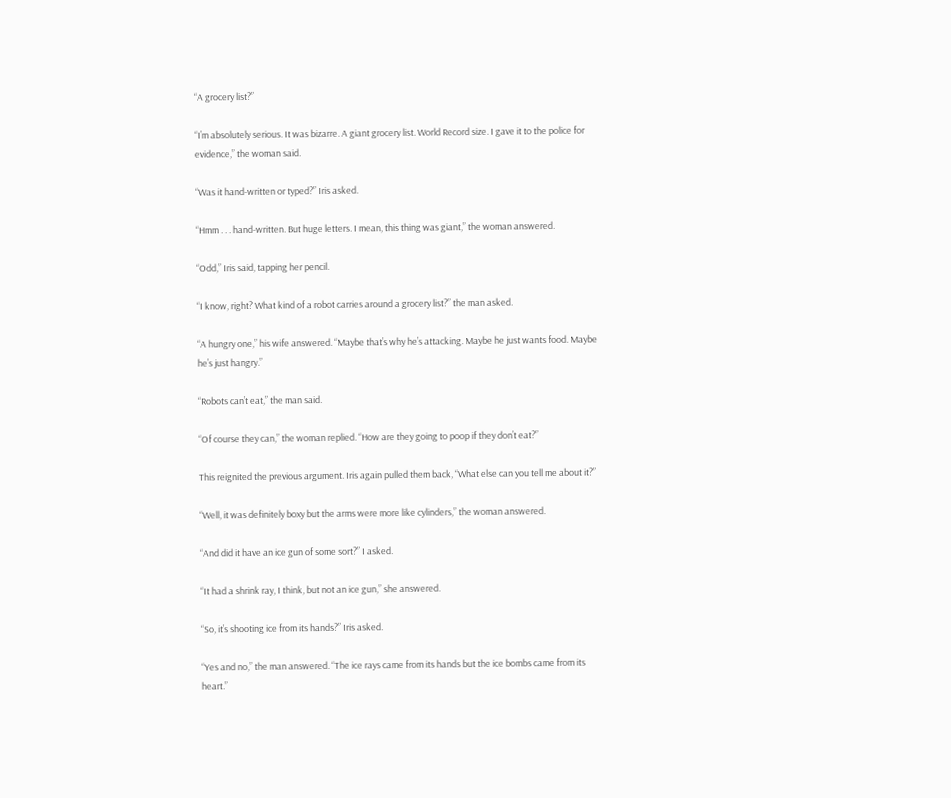“A grocery list?”

“I’m absolutely serious. It was bizarre. A giant grocery list. World Record size. I gave it to the police for evidence,” the woman said.

“Was it hand-written or typed?” Iris asked.

“Hmm . . . hand-written. But huge letters. I mean, this thing was giant,” the woman answered.

“Odd,” Iris said, tapping her pencil.

“I know, right? What kind of a robot carries around a grocery list?” the man asked.

“A hungry one,” his wife answered. “Maybe that’s why he’s attacking. Maybe he just wants food. Maybe he’s just hangry.”

“Robots can’t eat,” the man said.

“Of course they can,” the woman replied. “How are they going to poop if they don’t eat?”

This reignited the previous argument. Iris again pulled them back, “What else can you tell me about it?”

“Well, it was definitely boxy but the arms were more like cylinders,” the woman answered.

“And did it have an ice gun of some sort?” I asked.

“It had a shrink ray, I think, but not an ice gun,” she answered.

“So, it’s shooting ice from its hands?” Iris asked.

“Yes and no,” the man answered. “The ice rays came from its hands but the ice bombs came from its heart.”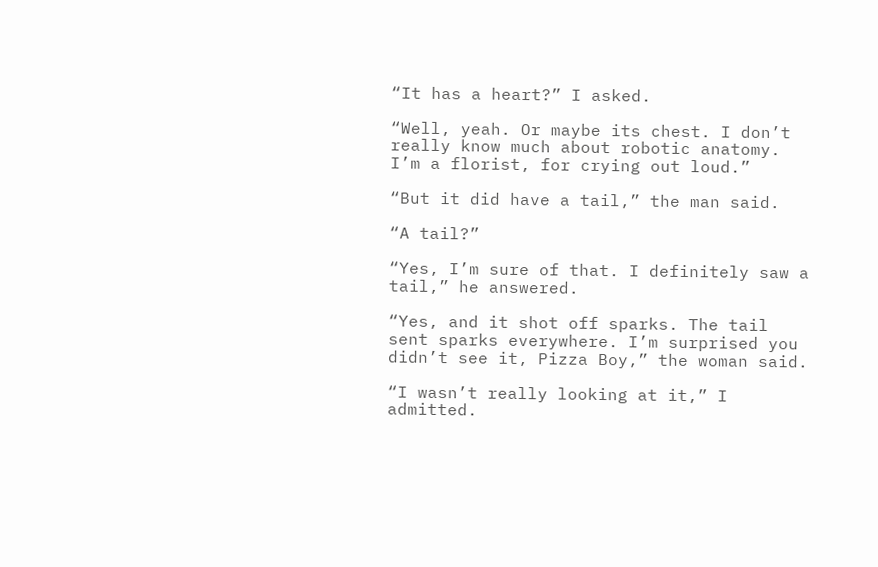“It has a heart?” I asked.

“Well, yeah. Or maybe its chest. I don’t really know much about robotic anatomy. I’m a florist, for crying out loud.”

“But it did have a tail,” the man said.

“A tail?”

“Yes, I’m sure of that. I definitely saw a tail,” he answered.

“Yes, and it shot off sparks. The tail sent sparks everywhere. I’m surprised you didn’t see it, Pizza Boy,” the woman said.

“I wasn’t really looking at it,” I admitted.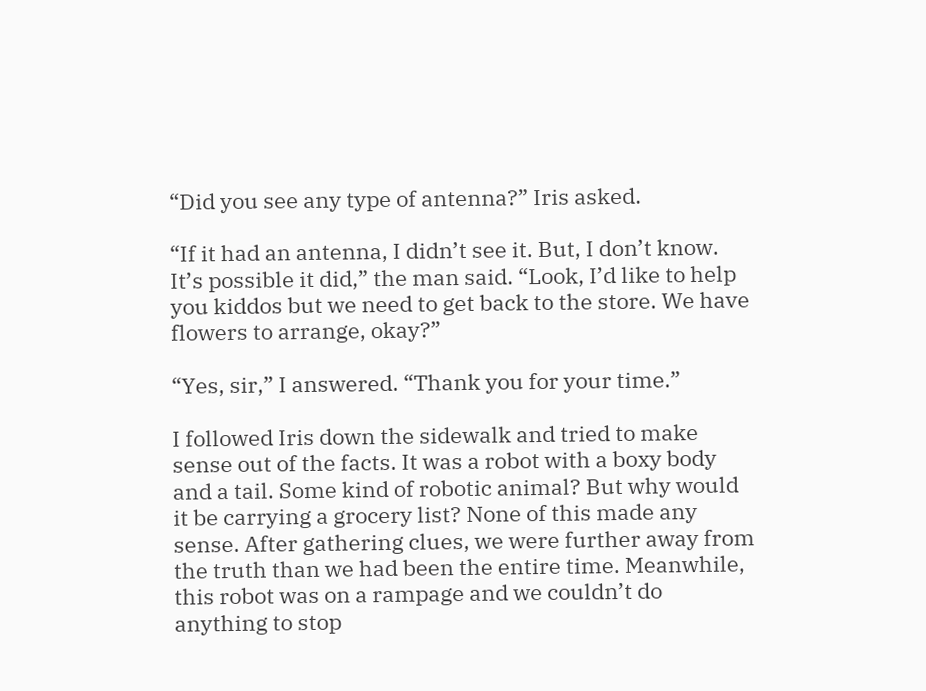“Did you see any type of antenna?” Iris asked.

“If it had an antenna, I didn’t see it. But, I don’t know. It’s possible it did,” the man said. “Look, I’d like to help you kiddos but we need to get back to the store. We have flowers to arrange, okay?”

“Yes, sir,” I answered. “Thank you for your time.”

I followed Iris down the sidewalk and tried to make sense out of the facts. It was a robot with a boxy body and a tail. Some kind of robotic animal? But why would it be carrying a grocery list? None of this made any sense. After gathering clues, we were further away from the truth than we had been the entire time. Meanwhile, this robot was on a rampage and we couldn’t do anything to stop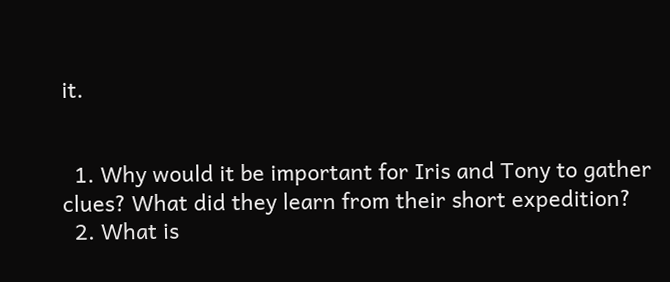it.


  1. Why would it be important for Iris and Tony to gather clues? What did they learn from their short expedition?
  2. What is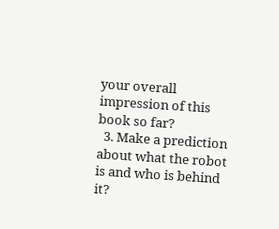your overall impression of this book so far?
  3. Make a prediction about what the robot is and who is behind it?